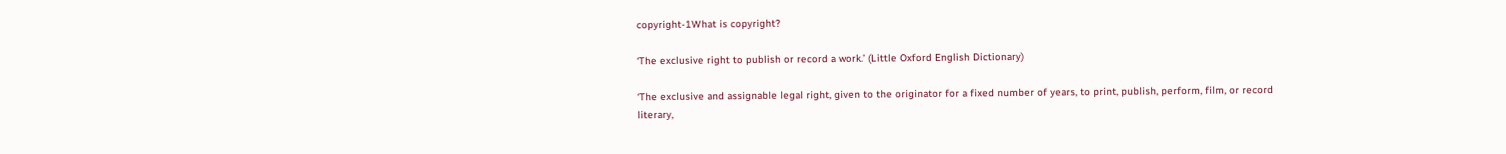copyright-1What is copyright?

‘The exclusive right to publish or record a work.’ (Little Oxford English Dictionary)

‘The exclusive and assignable legal right, given to the originator for a fixed number of years, to print, publish, perform, film, or record literary,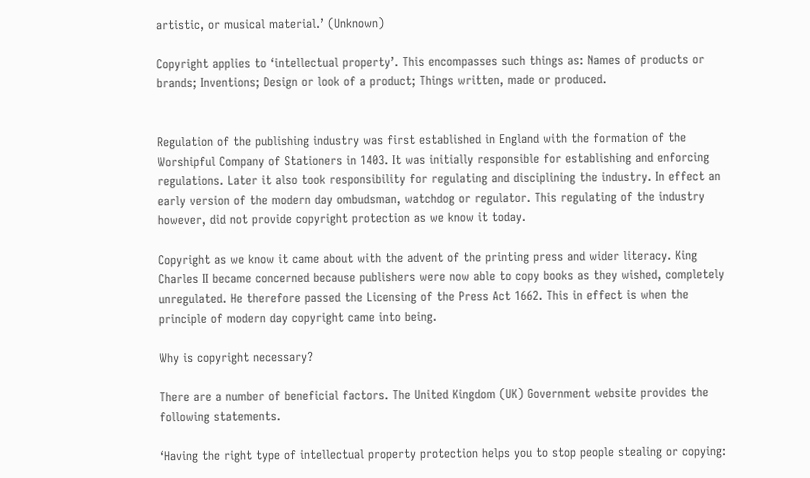artistic, or musical material.’ (Unknown)

Copyright applies to ‘intellectual property’. This encompasses such things as: Names of products or brands; Inventions; Design or look of a product; Things written, made or produced.


Regulation of the publishing industry was first established in England with the formation of the Worshipful Company of Stationers in 1403. It was initially responsible for establishing and enforcing regulations. Later it also took responsibility for regulating and disciplining the industry. In effect an early version of the modern day ombudsman, watchdog or regulator. This regulating of the industry however, did not provide copyright protection as we know it today.

Copyright as we know it came about with the advent of the printing press and wider literacy. King Charles II became concerned because publishers were now able to copy books as they wished, completely unregulated. He therefore passed the Licensing of the Press Act 1662. This in effect is when the principle of modern day copyright came into being.

Why is copyright necessary?

There are a number of beneficial factors. The United Kingdom (UK) Government website provides the following statements.

‘Having the right type of intellectual property protection helps you to stop people stealing or copying: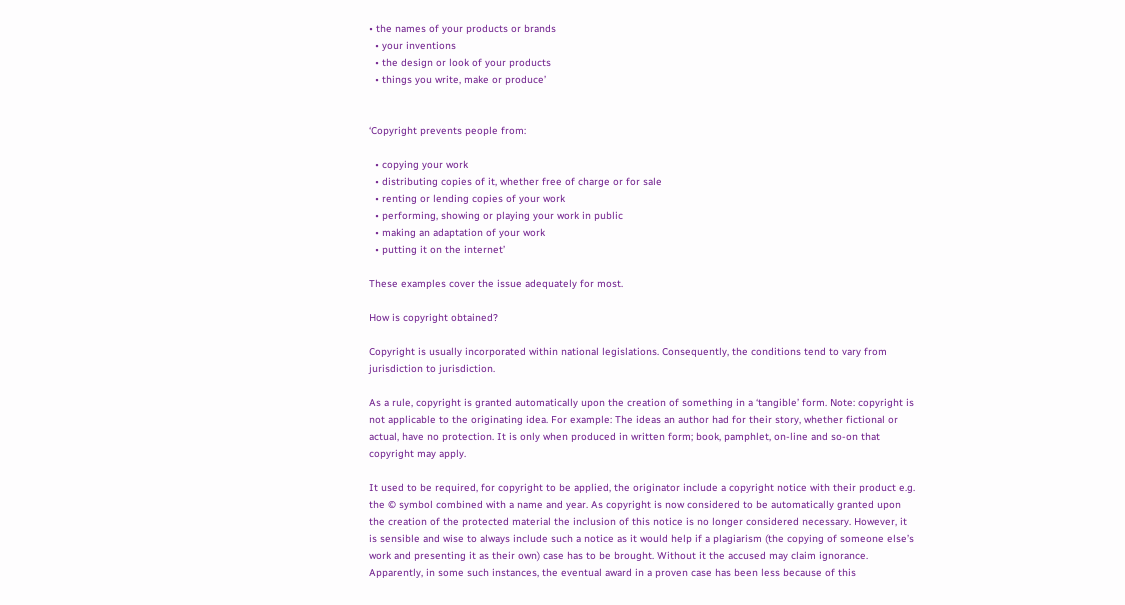• the names of your products or brands
  • your inventions
  • the design or look of your products
  • things you write, make or produce’


‘Copyright prevents people from:

  • copying your work
  • distributing copies of it, whether free of charge or for sale
  • renting or lending copies of your work
  • performing, showing or playing your work in public
  • making an adaptation of your work
  • putting it on the internet’

These examples cover the issue adequately for most.

How is copyright obtained?

Copyright is usually incorporated within national legislations. Consequently, the conditions tend to vary from jurisdiction to jurisdiction.

As a rule, copyright is granted automatically upon the creation of something in a ‘tangible’ form. Note: copyright is not applicable to the originating idea. For example: The ideas an author had for their story, whether fictional or actual, have no protection. It is only when produced in written form; book, pamphlet, on-line and so-on that copyright may apply.

It used to be required, for copyright to be applied, the originator include a copyright notice with their product e.g. the © symbol combined with a name and year. As copyright is now considered to be automatically granted upon the creation of the protected material the inclusion of this notice is no longer considered necessary. However, it is sensible and wise to always include such a notice as it would help if a plagiarism (the copying of someone else’s work and presenting it as their own) case has to be brought. Without it the accused may claim ignorance. Apparently, in some such instances, the eventual award in a proven case has been less because of this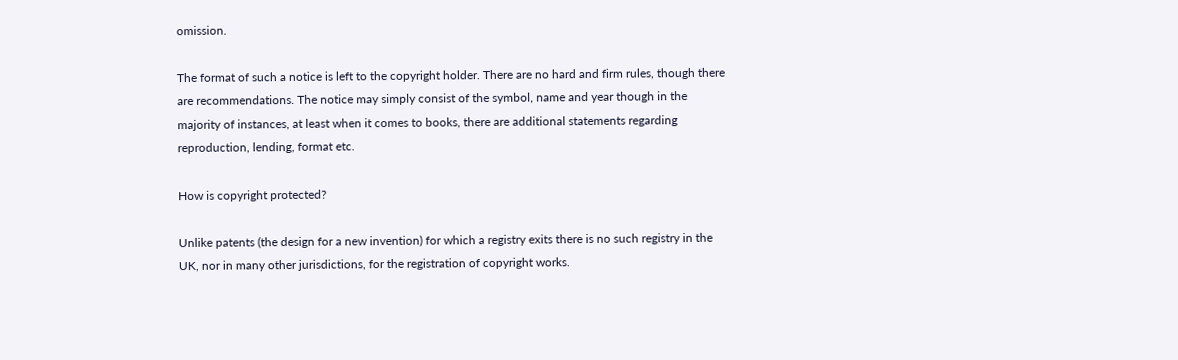omission.

The format of such a notice is left to the copyright holder. There are no hard and firm rules, though there are recommendations. The notice may simply consist of the symbol, name and year though in the majority of instances, at least when it comes to books, there are additional statements regarding reproduction, lending, format etc.

How is copyright protected?

Unlike patents (the design for a new invention) for which a registry exits there is no such registry in the UK, nor in many other jurisdictions, for the registration of copyright works.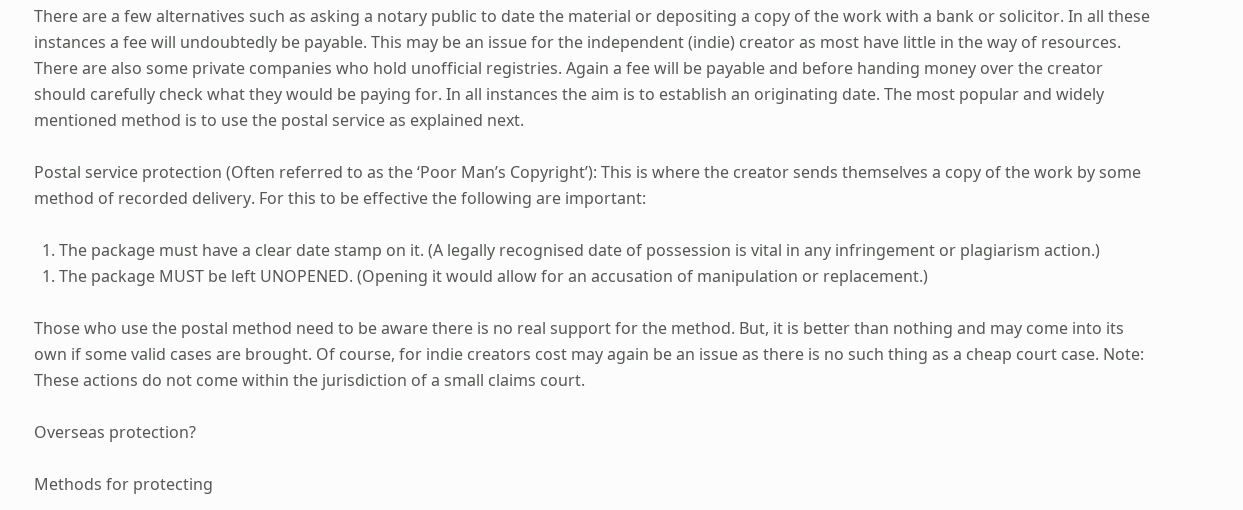There are a few alternatives such as asking a notary public to date the material or depositing a copy of the work with a bank or solicitor. In all these instances a fee will undoubtedly be payable. This may be an issue for the independent (indie) creator as most have little in the way of resources. There are also some private companies who hold unofficial registries. Again a fee will be payable and before handing money over the creator should carefully check what they would be paying for. In all instances the aim is to establish an originating date. The most popular and widely mentioned method is to use the postal service as explained next.

Postal service protection (Often referred to as the ‘Poor Man’s Copyright’): This is where the creator sends themselves a copy of the work by some method of recorded delivery. For this to be effective the following are important:

  1. The package must have a clear date stamp on it. (A legally recognised date of possession is vital in any infringement or plagiarism action.)
  1. The package MUST be left UNOPENED. (Opening it would allow for an accusation of manipulation or replacement.)

Those who use the postal method need to be aware there is no real support for the method. But, it is better than nothing and may come into its own if some valid cases are brought. Of course, for indie creators cost may again be an issue as there is no such thing as a cheap court case. Note: These actions do not come within the jurisdiction of a small claims court.

Overseas protection?

Methods for protecting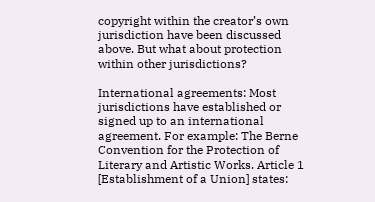copyright within the creator’s own jurisdiction have been discussed above. But what about protection within other jurisdictions?

International agreements: Most jurisdictions have established or signed up to an international agreement. For example: The Berne Convention for the Protection of Literary and Artistic Works. Article 1 [Establishment of a Union] states: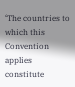‘The countries to which this Convention applies constitute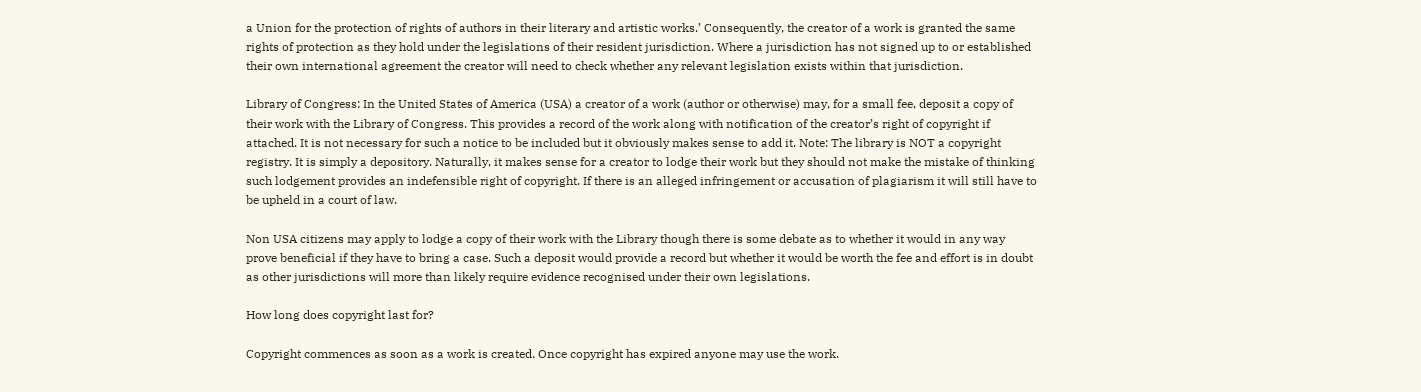a Union for the protection of rights of authors in their literary and artistic works.’ Consequently, the creator of a work is granted the same rights of protection as they hold under the legislations of their resident jurisdiction. Where a jurisdiction has not signed up to or established their own international agreement the creator will need to check whether any relevant legislation exists within that jurisdiction.

Library of Congress: In the United States of America (USA) a creator of a work (author or otherwise) may, for a small fee, deposit a copy of their work with the Library of Congress. This provides a record of the work along with notification of the creator’s right of copyright if attached. It is not necessary for such a notice to be included but it obviously makes sense to add it. Note: The library is NOT a copyright registry. It is simply a depository. Naturally, it makes sense for a creator to lodge their work but they should not make the mistake of thinking such lodgement provides an indefensible right of copyright. If there is an alleged infringement or accusation of plagiarism it will still have to be upheld in a court of law.

Non USA citizens may apply to lodge a copy of their work with the Library though there is some debate as to whether it would in any way prove beneficial if they have to bring a case. Such a deposit would provide a record but whether it would be worth the fee and effort is in doubt as other jurisdictions will more than likely require evidence recognised under their own legislations.

How long does copyright last for?

Copyright commences as soon as a work is created. Once copyright has expired anyone may use the work.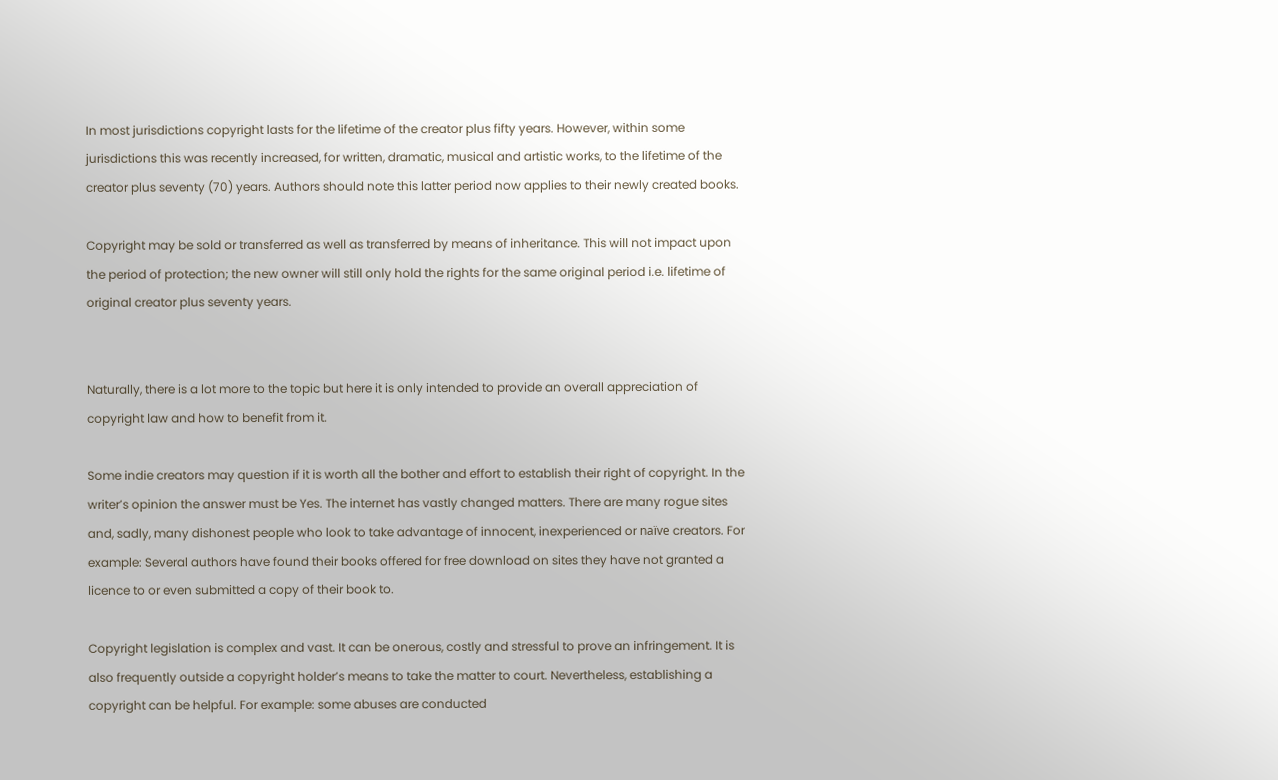In most jurisdictions copyright lasts for the lifetime of the creator plus fifty years. However, within some jurisdictions this was recently increased, for written, dramatic, musical and artistic works, to the lifetime of the creator plus seventy (70) years. Authors should note this latter period now applies to their newly created books.

Copyright may be sold or transferred as well as transferred by means of inheritance. This will not impact upon the period of protection; the new owner will still only hold the rights for the same original period i.e. lifetime of original creator plus seventy years.


Naturally, there is a lot more to the topic but here it is only intended to provide an overall appreciation of copyright law and how to benefit from it.

Some indie creators may question if it is worth all the bother and effort to establish their right of copyright. In the writer’s opinion the answer must be Yes. The internet has vastly changed matters. There are many rogue sites and, sadly, many dishonest people who look to take advantage of innocent, inexperienced or naïve creators. For example: Several authors have found their books offered for free download on sites they have not granted a licence to or even submitted a copy of their book to.

Copyright legislation is complex and vast. It can be onerous, costly and stressful to prove an infringement. It is also frequently outside a copyright holder’s means to take the matter to court. Nevertheless, establishing a copyright can be helpful. For example: some abuses are conducted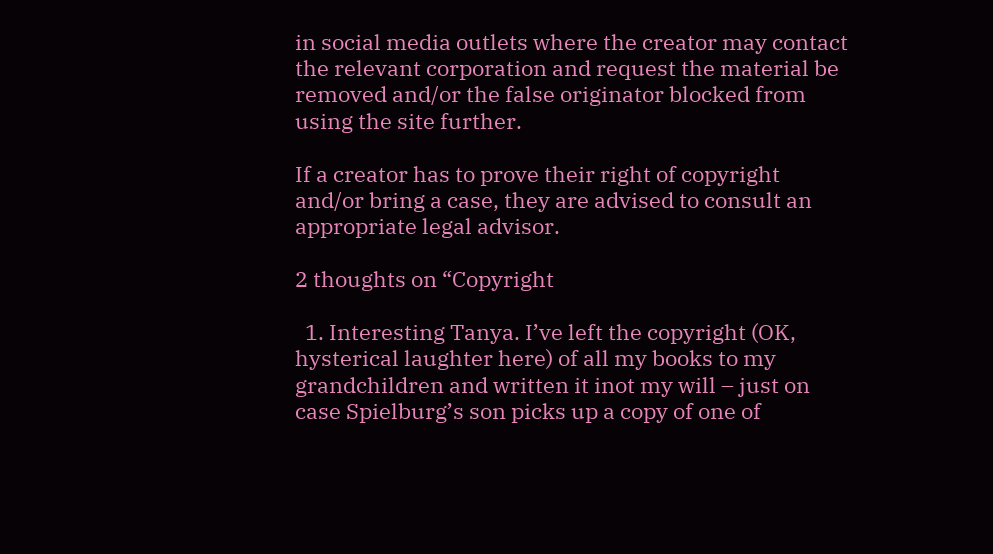in social media outlets where the creator may contact the relevant corporation and request the material be removed and/or the false originator blocked from using the site further.

If a creator has to prove their right of copyright and/or bring a case, they are advised to consult an appropriate legal advisor.

2 thoughts on “Copyright

  1. Interesting Tanya. I’ve left the copyright (OK, hysterical laughter here) of all my books to my grandchildren and written it inot my will – just on case Spielburg’s son picks up a copy of one of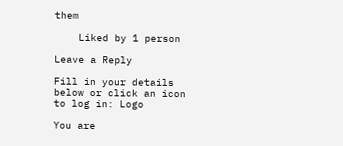them

    Liked by 1 person

Leave a Reply

Fill in your details below or click an icon to log in: Logo

You are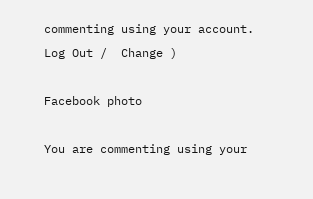commenting using your account. Log Out /  Change )

Facebook photo

You are commenting using your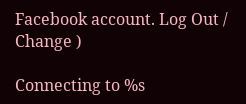Facebook account. Log Out /  Change )

Connecting to %s